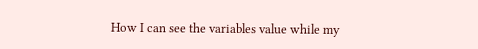How I can see the variables value while my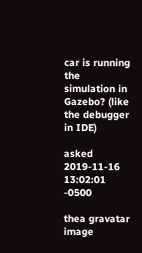car is running the simulation in Gazebo? (like the debugger in IDE)

asked 2019-11-16 13:02:01 -0500

thea gravatar image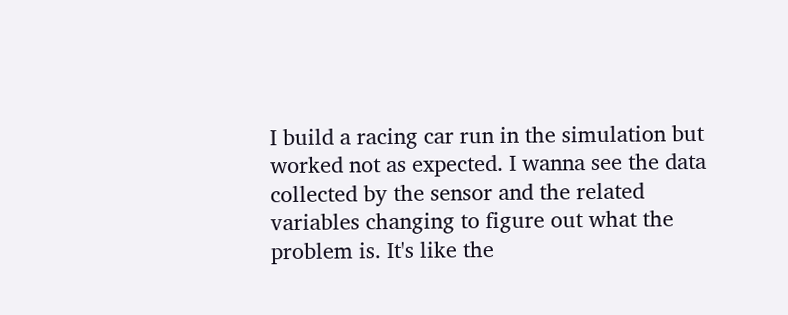I build a racing car run in the simulation but worked not as expected. I wanna see the data collected by the sensor and the related variables changing to figure out what the problem is. It's like the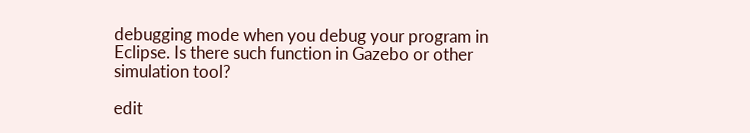debugging mode when you debug your program in Eclipse. Is there such function in Gazebo or other simulation tool?

edit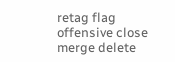retag flag offensive close merge delete